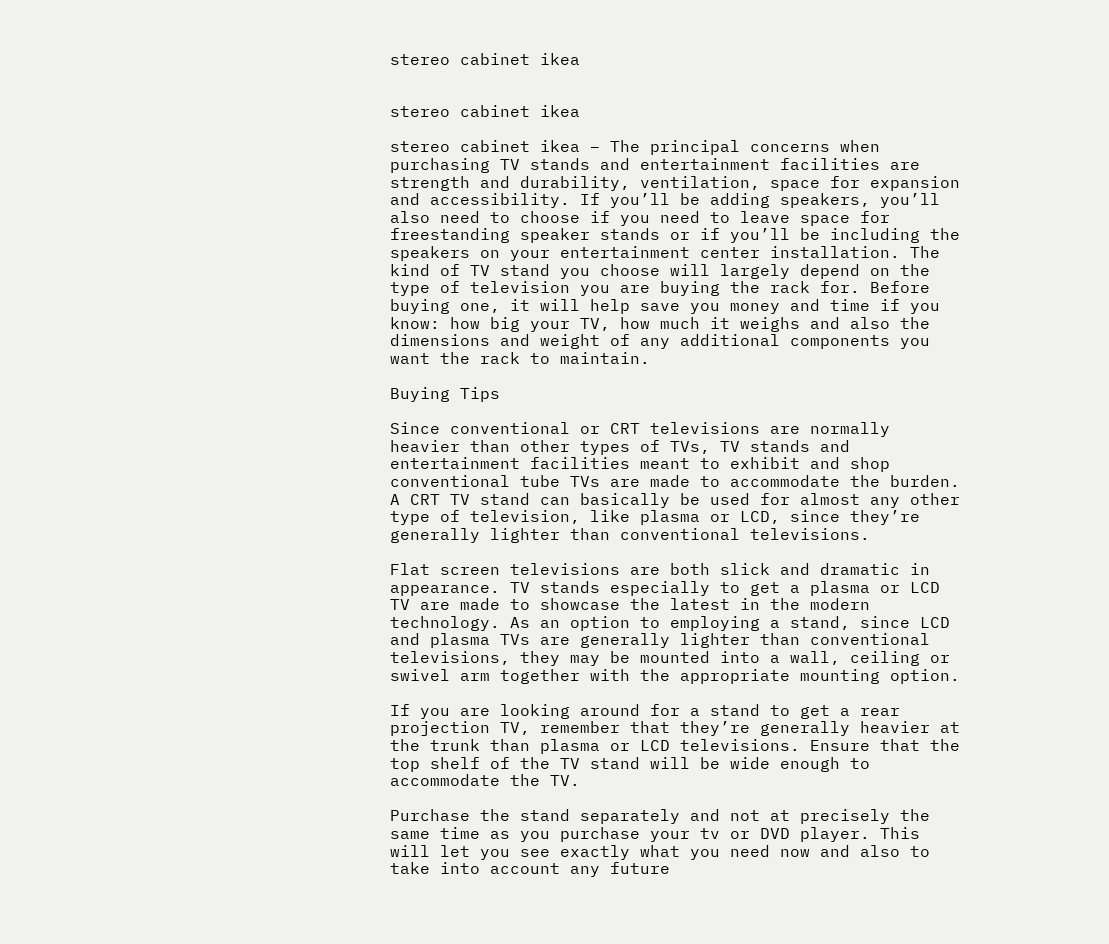stereo cabinet ikea


stereo cabinet ikea

stereo cabinet ikea – The principal concerns when purchasing TV stands and entertainment facilities are strength and durability, ventilation, space for expansion and accessibility. If you’ll be adding speakers, you’ll also need to choose if you need to leave space for freestanding speaker stands or if you’ll be including the speakers on your entertainment center installation. The kind of TV stand you choose will largely depend on the type of television you are buying the rack for. Before buying one, it will help save you money and time if you know: how big your TV, how much it weighs and also the dimensions and weight of any additional components you want the rack to maintain.

Buying Tips

Since conventional or CRT televisions are normally heavier than other types of TVs, TV stands and entertainment facilities meant to exhibit and shop conventional tube TVs are made to accommodate the burden. A CRT TV stand can basically be used for almost any other type of television, like plasma or LCD, since they’re generally lighter than conventional televisions.

Flat screen televisions are both slick and dramatic in appearance. TV stands especially to get a plasma or LCD TV are made to showcase the latest in the modern technology. As an option to employing a stand, since LCD and plasma TVs are generally lighter than conventional televisions, they may be mounted into a wall, ceiling or swivel arm together with the appropriate mounting option.

If you are looking around for a stand to get a rear projection TV, remember that they’re generally heavier at the trunk than plasma or LCD televisions. Ensure that the top shelf of the TV stand will be wide enough to accommodate the TV.

Purchase the stand separately and not at precisely the same time as you purchase your tv or DVD player. This will let you see exactly what you need now and also to take into account any future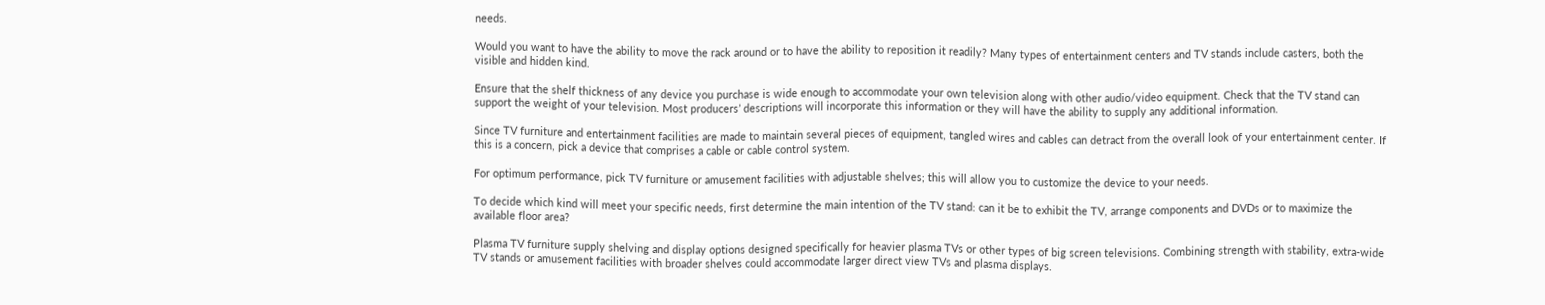needs.

Would you want to have the ability to move the rack around or to have the ability to reposition it readily? Many types of entertainment centers and TV stands include casters, both the visible and hidden kind.

Ensure that the shelf thickness of any device you purchase is wide enough to accommodate your own television along with other audio/video equipment. Check that the TV stand can support the weight of your television. Most producers’ descriptions will incorporate this information or they will have the ability to supply any additional information.

Since TV furniture and entertainment facilities are made to maintain several pieces of equipment, tangled wires and cables can detract from the overall look of your entertainment center. If this is a concern, pick a device that comprises a cable or cable control system.

For optimum performance, pick TV furniture or amusement facilities with adjustable shelves; this will allow you to customize the device to your needs.

To decide which kind will meet your specific needs, first determine the main intention of the TV stand: can it be to exhibit the TV, arrange components and DVDs or to maximize the available floor area?

Plasma TV furniture supply shelving and display options designed specifically for heavier plasma TVs or other types of big screen televisions. Combining strength with stability, extra-wide TV stands or amusement facilities with broader shelves could accommodate larger direct view TVs and plasma displays.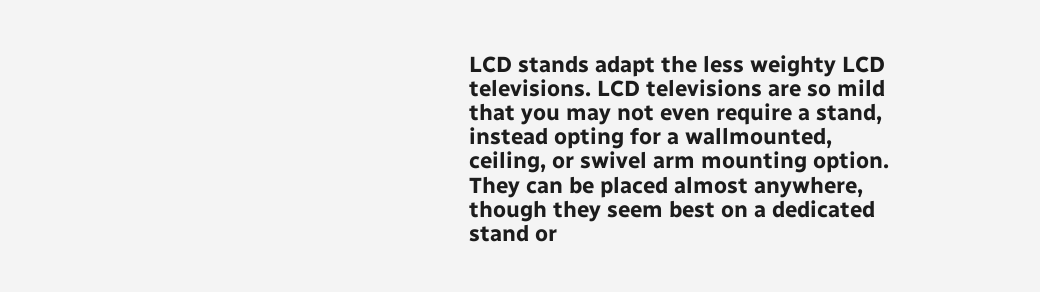LCD stands adapt the less weighty LCD televisions. LCD televisions are so mild that you may not even require a stand, instead opting for a wallmounted, ceiling, or swivel arm mounting option. They can be placed almost anywhere, though they seem best on a dedicated stand or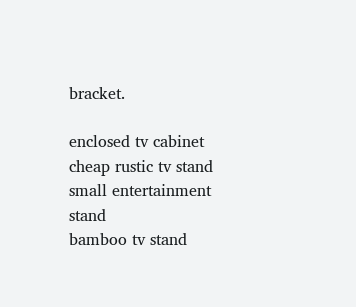bracket.

enclosed tv cabinet
cheap rustic tv stand
small entertainment stand
bamboo tv stand